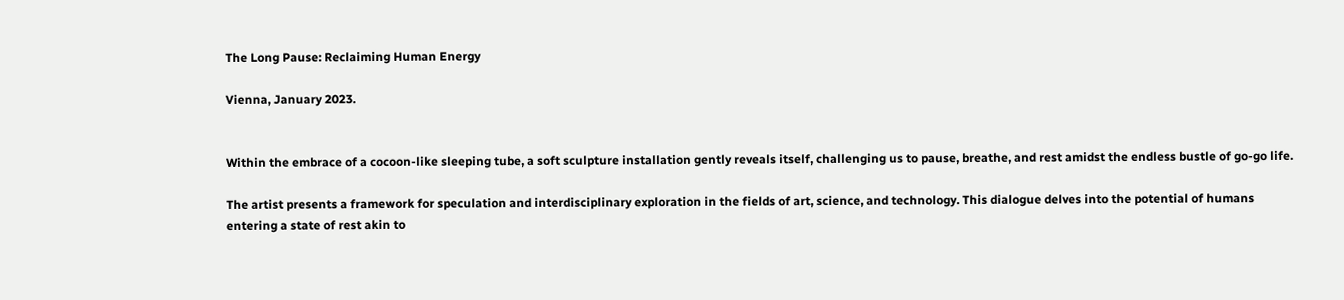The Long Pause: Reclaiming Human Energy

Vienna, January 2023.


Within the embrace of a cocoon-like sleeping tube, a soft sculpture installation gently reveals itself, challenging us to pause, breathe, and rest amidst the endless bustle of go-go life.

The artist presents a framework for speculation and interdisciplinary exploration in the fields of art, science, and technology. This dialogue delves into the potential of humans entering a state of rest akin to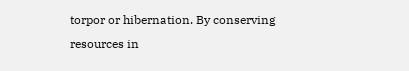torpor or hibernation. By conserving resources in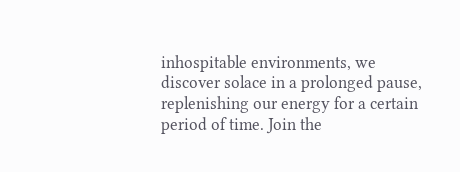inhospitable environments, we discover solace in a prolonged pause, replenishing our energy for a certain period of time. Join the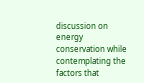discussion on energy conservation while contemplating the factors that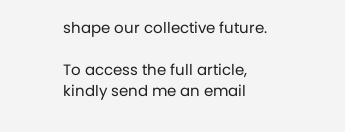shape our collective future.

To access the full article, kindly send me an email